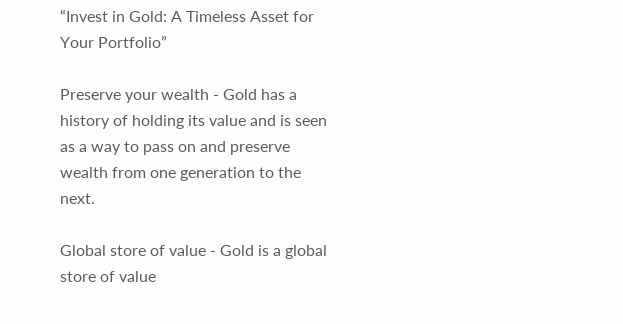“Invest in Gold: A Timeless Asset for Your Portfolio”

Preserve your wealth - Gold has a history of holding its value and is seen as a way to pass on and preserve wealth from one generation to the next.

Global store of value - Gold is a global store of value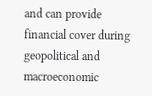and can provide financial cover during geopolitical and macroeconomic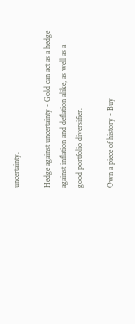uncertainty.

Hedge against uncertainty - Gold can act as a hedge against inflation and deflation alike, as well as a good portfolio diversifier.

Own a piece of history - Buy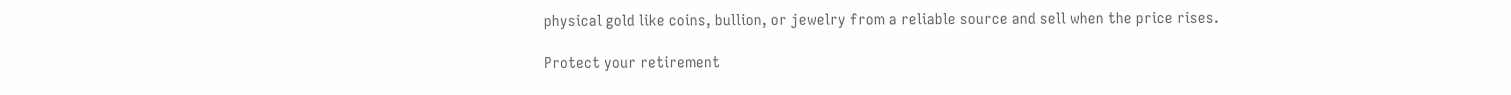physical gold like coins, bullion, or jewelry from a reliable source and sell when the price rises.

Protect your retirement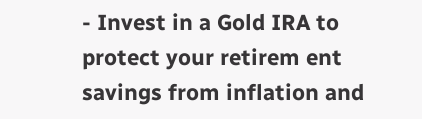- Invest in a Gold IRA to protect your retirem ent savings from inflation and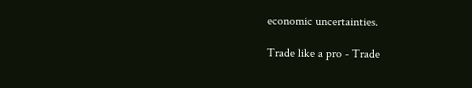economic uncertainties.

Trade like a pro - Trade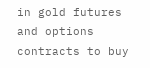in gold futures and options contracts to buy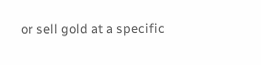or sell gold at a specific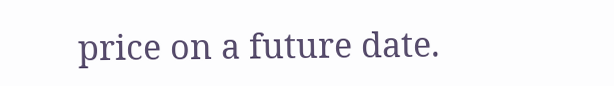price on a future date.